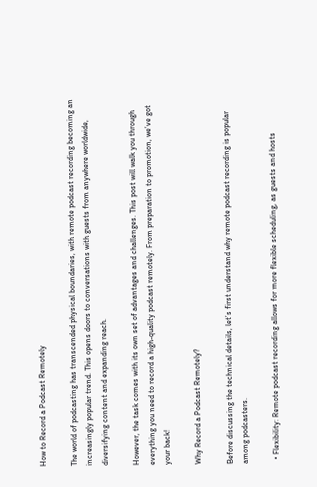How to Record a Podcast Remotely

The world of podcasting has transcended physical boundaries, with remote podcast recording becoming an increasingly popular trend. This opens doors to conversations with guests from anywhere worldwide, diversifying content and expanding reach.

However, the task comes with its own set of advantages and challenges. This post will walk you through everything you need to record a high-quality podcast remotely. From preparation to promotion, we’ve got your back!

Why Record a Podcast Remotely?

Before discussing the technical details, let’s first understand why remote podcast recording is popular among podcasters.

  • Flexibility: Remote podcast recording allows for more flexible scheduling, as guests and hosts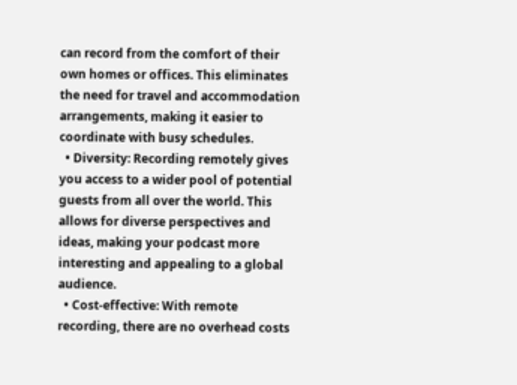can record from the comfort of their own homes or offices. This eliminates the need for travel and accommodation arrangements, making it easier to coordinate with busy schedules.
  • Diversity: Recording remotely gives you access to a wider pool of potential guests from all over the world. This allows for diverse perspectives and ideas, making your podcast more interesting and appealing to a global audience.
  • Cost-effective: With remote recording, there are no overhead costs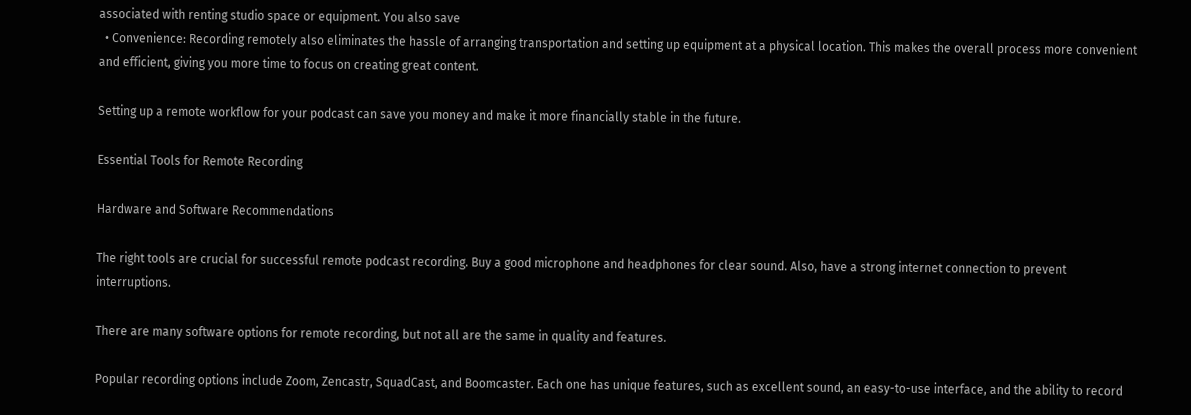associated with renting studio space or equipment. You also save
  • Convenience: Recording remotely also eliminates the hassle of arranging transportation and setting up equipment at a physical location. This makes the overall process more convenient and efficient, giving you more time to focus on creating great content.

Setting up a remote workflow for your podcast can save you money and make it more financially stable in the future.

Essential Tools for Remote Recording

Hardware and Software Recommendations

The right tools are crucial for successful remote podcast recording. Buy a good microphone and headphones for clear sound. Also, have a strong internet connection to prevent interruptions.

There are many software options for remote recording, but not all are the same in quality and features.

Popular recording options include Zoom, Zencastr, SquadCast, and Boomcaster. Each one has unique features, such as excellent sound, an easy-to-use interface, and the ability to record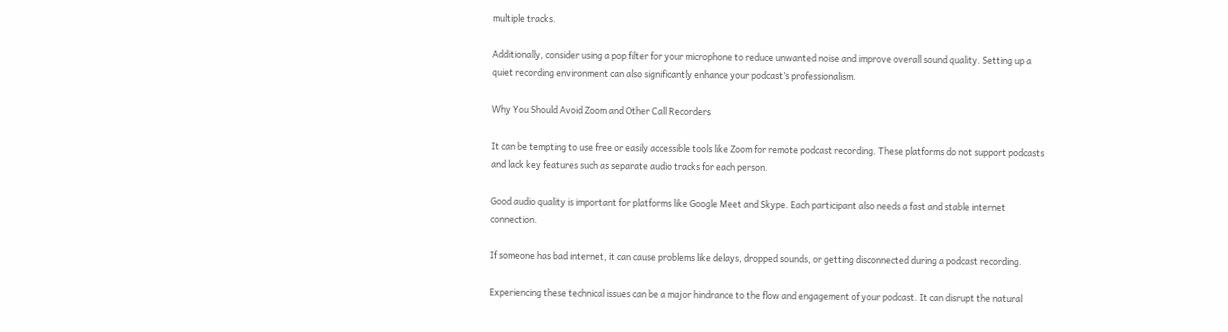multiple tracks.

Additionally, consider using a pop filter for your microphone to reduce unwanted noise and improve overall sound quality. Setting up a quiet recording environment can also significantly enhance your podcast’s professionalism.

Why You Should Avoid Zoom and Other Call Recorders

It can be tempting to use free or easily accessible tools like Zoom for remote podcast recording. These platforms do not support podcasts and lack key features such as separate audio tracks for each person.

Good audio quality is important for platforms like Google Meet and Skype. Each participant also needs a fast and stable internet connection.

If someone has bad internet, it can cause problems like delays, dropped sounds, or getting disconnected during a podcast recording.

Experiencing these technical issues can be a major hindrance to the flow and engagement of your podcast. It can disrupt the natural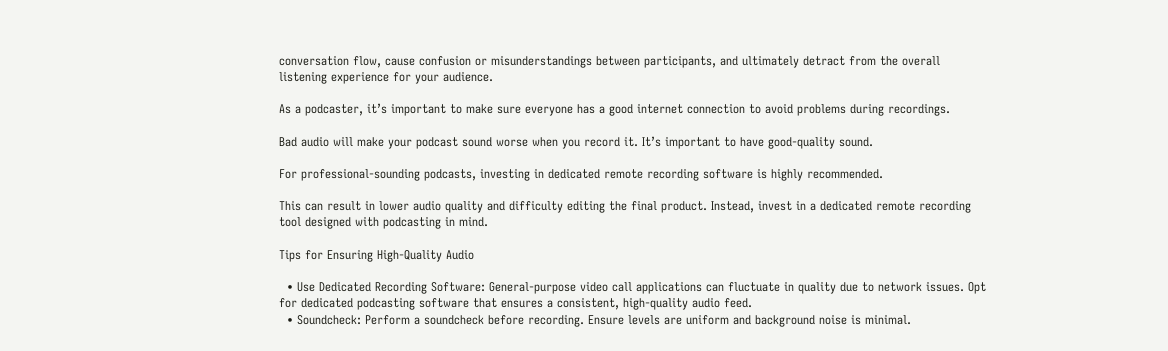conversation flow, cause confusion or misunderstandings between participants, and ultimately detract from the overall listening experience for your audience.

As a podcaster, it’s important to make sure everyone has a good internet connection to avoid problems during recordings.

Bad audio will make your podcast sound worse when you record it. It’s important to have good-quality sound.

For professional-sounding podcasts, investing in dedicated remote recording software is highly recommended.

This can result in lower audio quality and difficulty editing the final product. Instead, invest in a dedicated remote recording tool designed with podcasting in mind.

Tips for Ensuring High-Quality Audio

  • Use Dedicated Recording Software: General-purpose video call applications can fluctuate in quality due to network issues. Opt for dedicated podcasting software that ensures a consistent, high-quality audio feed.
  • Soundcheck: Perform a soundcheck before recording. Ensure levels are uniform and background noise is minimal.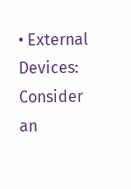• External Devices: Consider an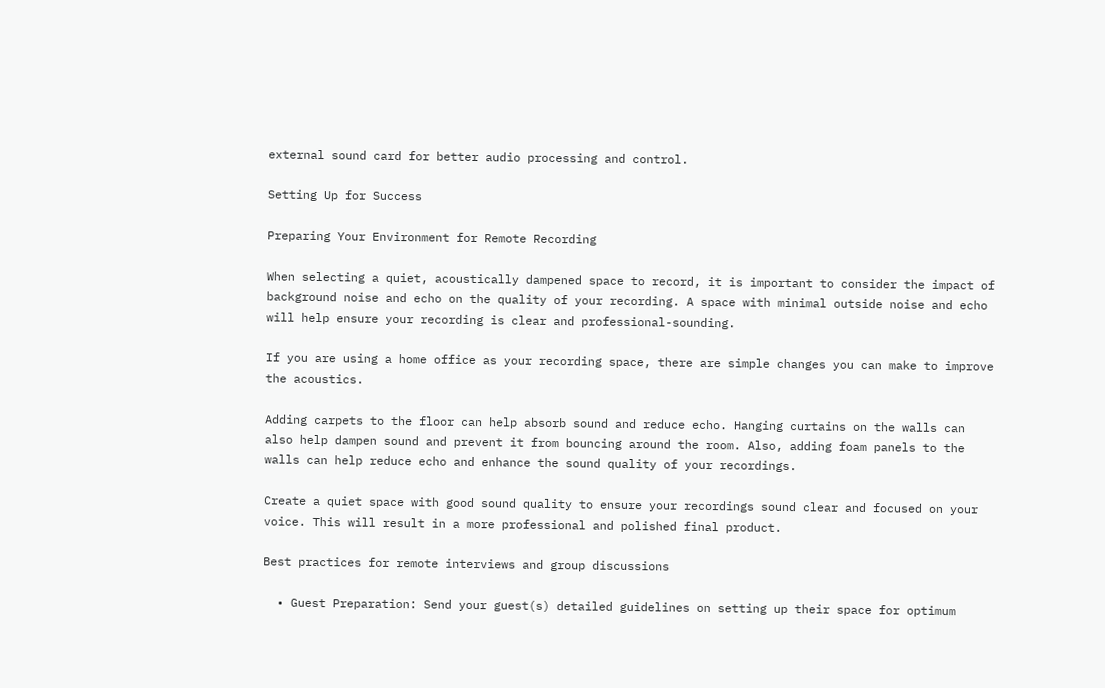external sound card for better audio processing and control.

Setting Up for Success

Preparing Your Environment for Remote Recording

When selecting a quiet, acoustically dampened space to record, it is important to consider the impact of background noise and echo on the quality of your recording. A space with minimal outside noise and echo will help ensure your recording is clear and professional-sounding.

If you are using a home office as your recording space, there are simple changes you can make to improve the acoustics.

Adding carpets to the floor can help absorb sound and reduce echo. Hanging curtains on the walls can also help dampen sound and prevent it from bouncing around the room. Also, adding foam panels to the walls can help reduce echo and enhance the sound quality of your recordings.

Create a quiet space with good sound quality to ensure your recordings sound clear and focused on your voice. This will result in a more professional and polished final product.

Best practices for remote interviews and group discussions

  • Guest Preparation: Send your guest(s) detailed guidelines on setting up their space for optimum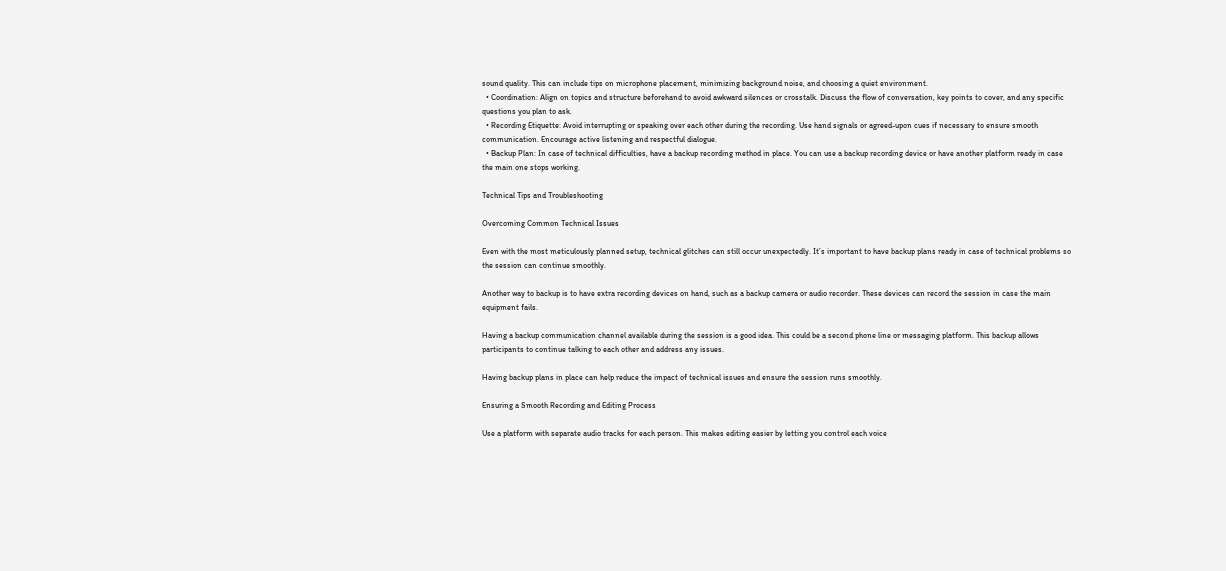sound quality. This can include tips on microphone placement, minimizing background noise, and choosing a quiet environment.
  • Coordination: Align on topics and structure beforehand to avoid awkward silences or crosstalk. Discuss the flow of conversation, key points to cover, and any specific questions you plan to ask.
  • Recording Etiquette: Avoid interrupting or speaking over each other during the recording. Use hand signals or agreed-upon cues if necessary to ensure smooth communication. Encourage active listening and respectful dialogue.
  • Backup Plan: In case of technical difficulties, have a backup recording method in place. You can use a backup recording device or have another platform ready in case the main one stops working.

Technical Tips and Troubleshooting

Overcoming Common Technical Issues

Even with the most meticulously planned setup, technical glitches can still occur unexpectedly. It’s important to have backup plans ready in case of technical problems so the session can continue smoothly.

Another way to backup is to have extra recording devices on hand, such as a backup camera or audio recorder. These devices can record the session in case the main equipment fails.

Having a backup communication channel available during the session is a good idea. This could be a second phone line or messaging platform. This backup allows participants to continue talking to each other and address any issues.

Having backup plans in place can help reduce the impact of technical issues and ensure the session runs smoothly.

Ensuring a Smooth Recording and Editing Process

Use a platform with separate audio tracks for each person. This makes editing easier by letting you control each voice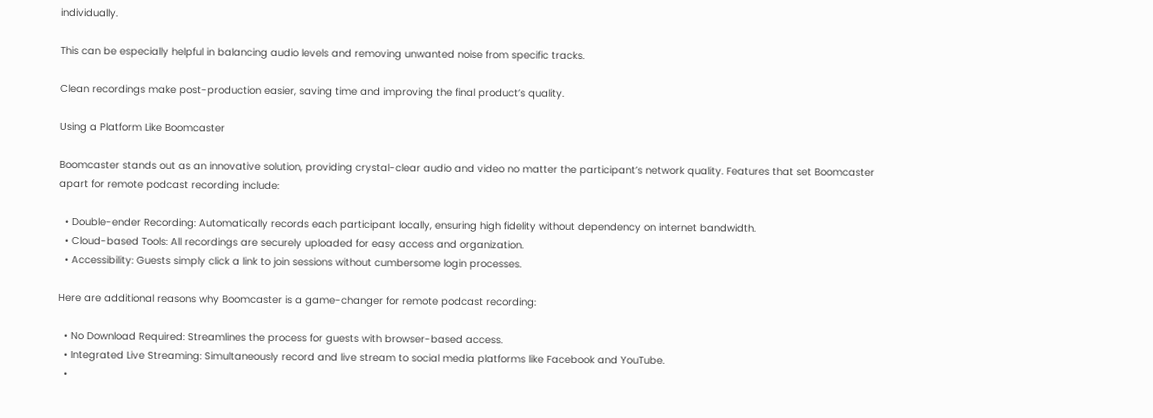individually.

This can be especially helpful in balancing audio levels and removing unwanted noise from specific tracks.

Clean recordings make post-production easier, saving time and improving the final product’s quality.

Using a Platform Like Boomcaster

Boomcaster stands out as an innovative solution, providing crystal-clear audio and video no matter the participant’s network quality. Features that set Boomcaster apart for remote podcast recording include:

  • Double-ender Recording: Automatically records each participant locally, ensuring high fidelity without dependency on internet bandwidth.
  • Cloud-based Tools: All recordings are securely uploaded for easy access and organization.
  • Accessibility: Guests simply click a link to join sessions without cumbersome login processes.

Here are additional reasons why Boomcaster is a game-changer for remote podcast recording:

  • No Download Required: Streamlines the process for guests with browser-based access.
  • Integrated Live Streaming: Simultaneously record and live stream to social media platforms like Facebook and YouTube.
  •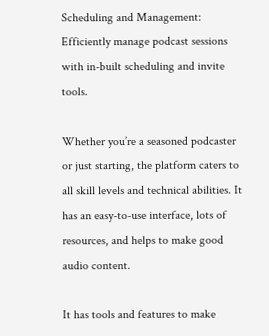Scheduling and Management: Efficiently manage podcast sessions with in-built scheduling and invite tools.

Whether you’re a seasoned podcaster or just starting, the platform caters to all skill levels and technical abilities. It has an easy-to-use interface, lots of resources, and helps to make good audio content.

It has tools and features to make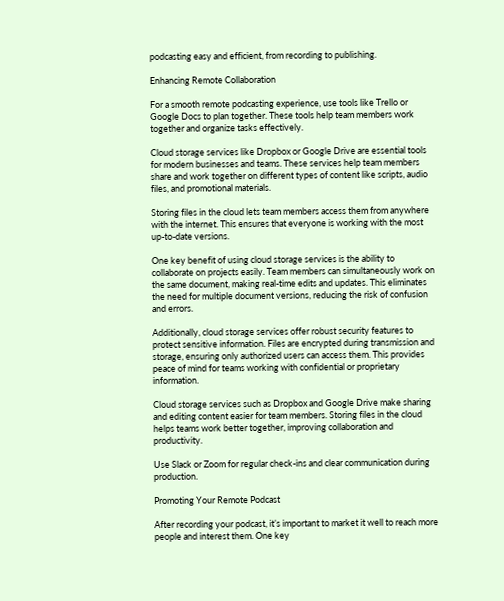podcasting easy and efficient, from recording to publishing.

Enhancing Remote Collaboration

For a smooth remote podcasting experience, use tools like Trello or Google Docs to plan together. These tools help team members work together and organize tasks effectively.

Cloud storage services like Dropbox or Google Drive are essential tools for modern businesses and teams. These services help team members share and work together on different types of content like scripts, audio files, and promotional materials.

Storing files in the cloud lets team members access them from anywhere with the internet. This ensures that everyone is working with the most up-to-date versions.

One key benefit of using cloud storage services is the ability to collaborate on projects easily. Team members can simultaneously work on the same document, making real-time edits and updates. This eliminates the need for multiple document versions, reducing the risk of confusion and errors.

Additionally, cloud storage services offer robust security features to protect sensitive information. Files are encrypted during transmission and storage, ensuring only authorized users can access them. This provides peace of mind for teams working with confidential or proprietary information.

Cloud storage services such as Dropbox and Google Drive make sharing and editing content easier for team members. Storing files in the cloud helps teams work better together, improving collaboration and productivity.

Use Slack or Zoom for regular check-ins and clear communication during production.

Promoting Your Remote Podcast

After recording your podcast, it’s important to market it well to reach more people and interest them. One key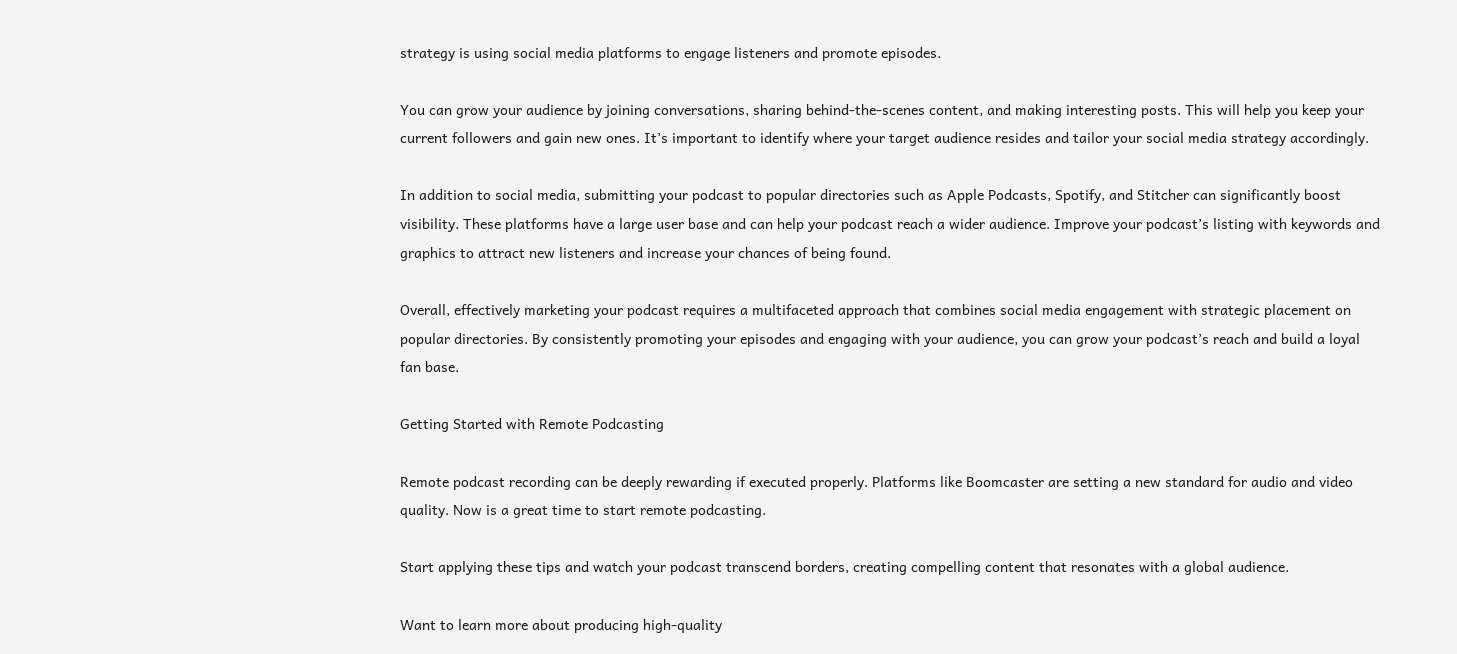strategy is using social media platforms to engage listeners and promote episodes.

You can grow your audience by joining conversations, sharing behind-the-scenes content, and making interesting posts. This will help you keep your current followers and gain new ones. It’s important to identify where your target audience resides and tailor your social media strategy accordingly.

In addition to social media, submitting your podcast to popular directories such as Apple Podcasts, Spotify, and Stitcher can significantly boost visibility. These platforms have a large user base and can help your podcast reach a wider audience. Improve your podcast’s listing with keywords and graphics to attract new listeners and increase your chances of being found.

Overall, effectively marketing your podcast requires a multifaceted approach that combines social media engagement with strategic placement on popular directories. By consistently promoting your episodes and engaging with your audience, you can grow your podcast’s reach and build a loyal fan base.

Getting Started with Remote Podcasting

Remote podcast recording can be deeply rewarding if executed properly. Platforms like Boomcaster are setting a new standard for audio and video quality. Now is a great time to start remote podcasting.

Start applying these tips and watch your podcast transcend borders, creating compelling content that resonates with a global audience.

Want to learn more about producing high-quality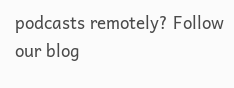podcasts remotely? Follow our blog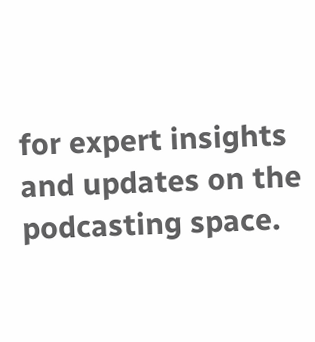for expert insights and updates on the podcasting space.